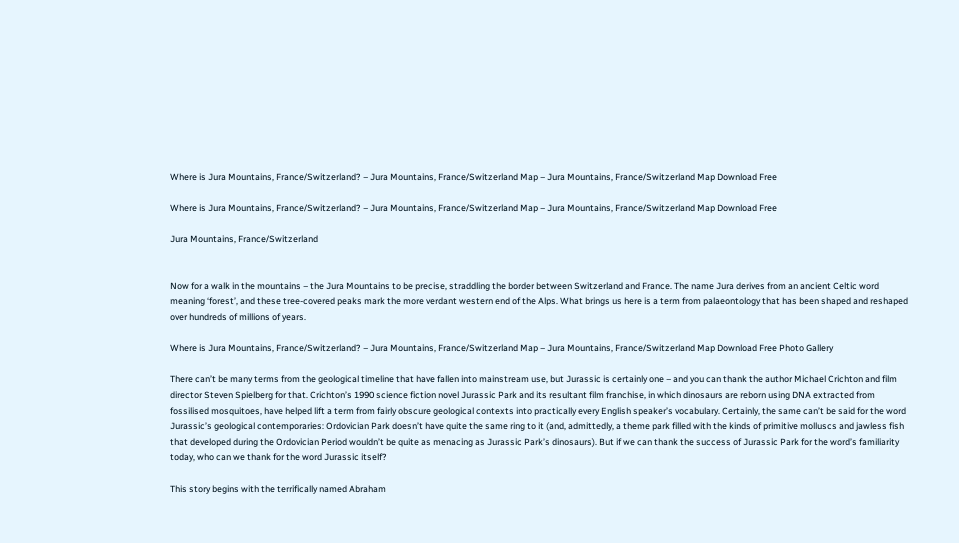Where is Jura Mountains, France/Switzerland? – Jura Mountains, France/Switzerland Map – Jura Mountains, France/Switzerland Map Download Free

Where is Jura Mountains, France/Switzerland? – Jura Mountains, France/Switzerland Map – Jura Mountains, France/Switzerland Map Download Free

Jura Mountains, France/Switzerland


Now for a walk in the mountains – the Jura Mountains to be precise, straddling the border between Switzerland and France. The name Jura derives from an ancient Celtic word meaning ‘forest’, and these tree-covered peaks mark the more verdant western end of the Alps. What brings us here is a term from palaeontology that has been shaped and reshaped over hundreds of millions of years.

Where is Jura Mountains, France/Switzerland? – Jura Mountains, France/Switzerland Map – Jura Mountains, France/Switzerland Map Download Free Photo Gallery

There can’t be many terms from the geological timeline that have fallen into mainstream use, but Jurassic is certainly one – and you can thank the author Michael Crichton and film director Steven Spielberg for that. Crichton’s 1990 science fiction novel Jurassic Park and its resultant film franchise, in which dinosaurs are reborn using DNA extracted from fossilised mosquitoes, have helped lift a term from fairly obscure geological contexts into practically every English speaker’s vocabulary. Certainly, the same can’t be said for the word Jurassic’s geological contemporaries: Ordovician Park doesn’t have quite the same ring to it (and, admittedly, a theme park filled with the kinds of primitive molluscs and jawless fish that developed during the Ordovician Period wouldn’t be quite as menacing as Jurassic Park’s dinosaurs). But if we can thank the success of Jurassic Park for the word’s familiarity today, who can we thank for the word Jurassic itself?

This story begins with the terrifically named Abraham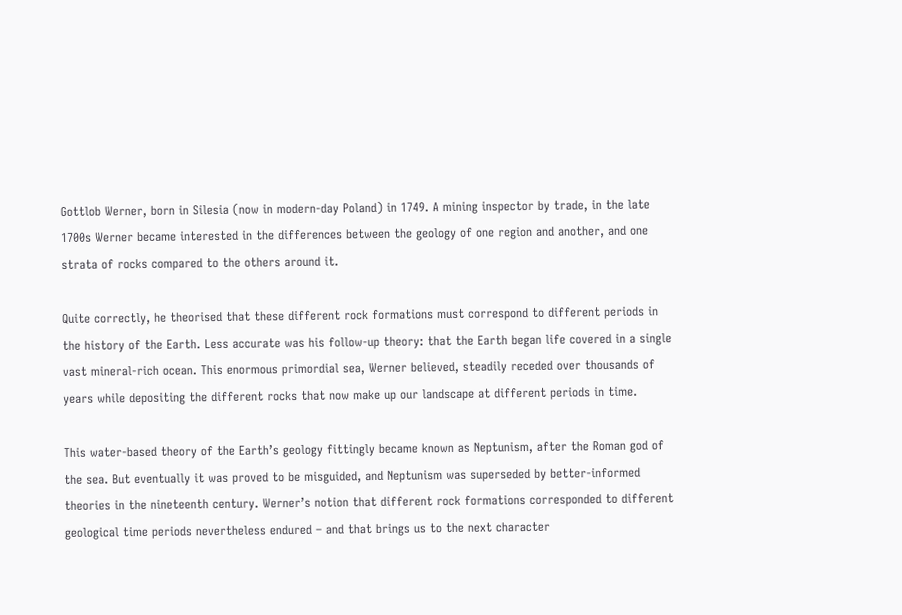Gottlob Werner, born in Silesia (now in modern-day Poland) in 1749. A mining inspector by trade, in the late 1700s Werner became interested in the differences between the geology of one region and another, and one strata of rocks compared to the others around it.

Quite correctly, he theorised that these different rock formations must correspond to different periods in the history of the Earth. Less accurate was his follow-up theory: that the Earth began life covered in a single vast mineral-rich ocean. This enormous primordial sea, Werner believed, steadily receded over thousands of years while depositing the different rocks that now make up our landscape at different periods in time.

This water-based theory of the Earth’s geology fittingly became known as Neptunism, after the Roman god of the sea. But eventually it was proved to be misguided, and Neptunism was superseded by better-informed theories in the nineteenth century. Werner’s notion that different rock formations corresponded to different geological time periods nevertheless endured – and that brings us to the next character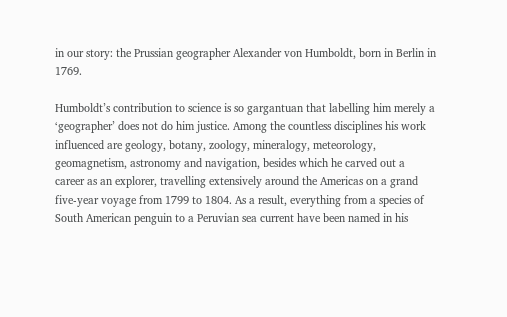in our story: the Prussian geographer Alexander von Humboldt, born in Berlin in 1769.

Humboldt’s contribution to science is so gargantuan that labelling him merely a ‘geographer’ does not do him justice. Among the countless disciplines his work influenced are geology, botany, zoology, mineralogy, meteorology, geomagnetism, astronomy and navigation, besides which he carved out a career as an explorer, travelling extensively around the Americas on a grand five-year voyage from 1799 to 1804. As a result, everything from a species of South American penguin to a Peruvian sea current have been named in his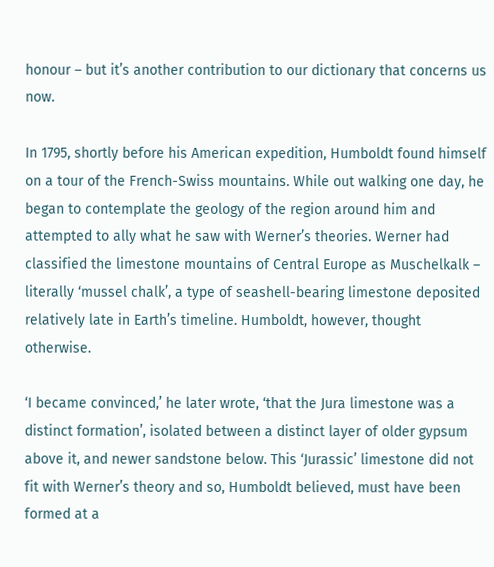honour – but it’s another contribution to our dictionary that concerns us now.

In 1795, shortly before his American expedition, Humboldt found himself on a tour of the French-Swiss mountains. While out walking one day, he began to contemplate the geology of the region around him and attempted to ally what he saw with Werner’s theories. Werner had classified the limestone mountains of Central Europe as Muschelkalk – literally ‘mussel chalk’, a type of seashell-bearing limestone deposited relatively late in Earth’s timeline. Humboldt, however, thought otherwise.

‘I became convinced,’ he later wrote, ‘that the Jura limestone was a distinct formation’, isolated between a distinct layer of older gypsum above it, and newer sandstone below. This ‘Jurassic’ limestone did not fit with Werner’s theory and so, Humboldt believed, must have been formed at a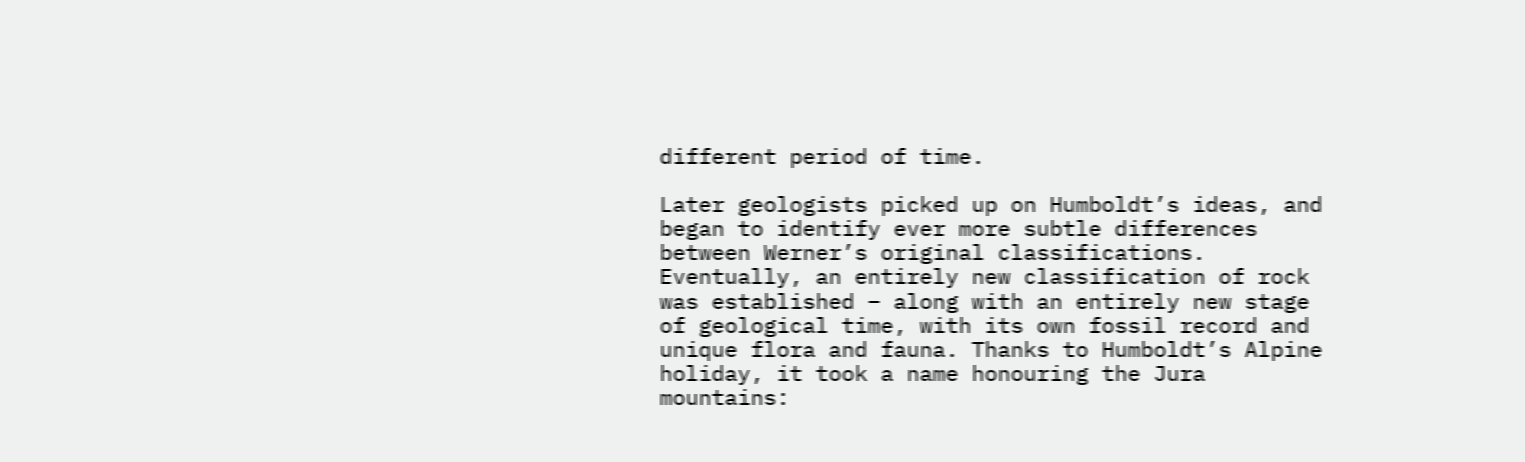different period of time.

Later geologists picked up on Humboldt’s ideas, and began to identify ever more subtle differences between Werner’s original classifications. Eventually, an entirely new classification of rock was established – along with an entirely new stage of geological time, with its own fossil record and unique flora and fauna. Thanks to Humboldt’s Alpine holiday, it took a name honouring the Jura mountains: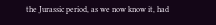the Jurassic period, as we now know it, had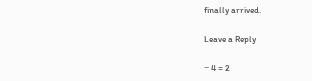finally arrived.

Leave a Reply

− 4 = 2